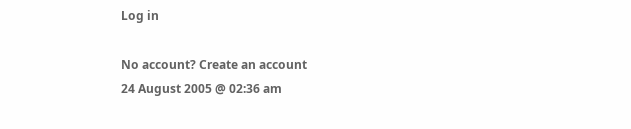Log in

No account? Create an account
24 August 2005 @ 02:36 am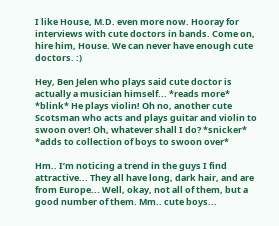I like House, M.D. even more now. Hooray for interviews with cute doctors in bands. Come on, hire him, House. We can never have enough cute doctors. :)

Hey, Ben Jelen who plays said cute doctor is actually a musician himself... *reads more* *blink* He plays violin! Oh no, another cute Scotsman who acts and plays guitar and violin to swoon over! Oh, whatever shall I do? *snicker* *adds to collection of boys to swoon over*

Hm.. I’m noticing a trend in the guys I find attractive... They all have long, dark hair, and are from Europe... Well, okay, not all of them, but a good number of them. Mm.. cute boys...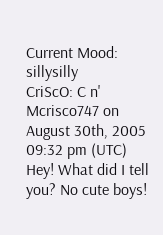Current Mood: sillysilly
CriScO: C n' Mcrisco747 on August 30th, 2005 09:32 pm (UTC)
Hey! What did I tell you? No cute boys!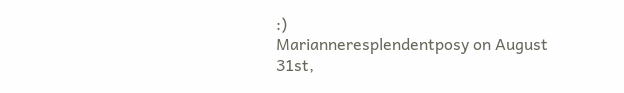:)
Marianneresplendentposy on August 31st,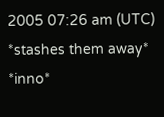2005 07:26 am (UTC)
*stashes them away* *inno*